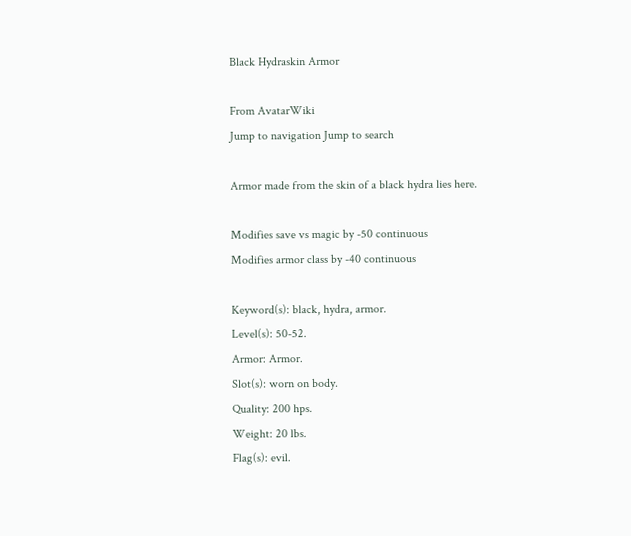Black Hydraskin Armor

From AvatarWiki
Jump to navigation Jump to search

Armor made from the skin of a black hydra lies here.

Modifies save vs magic by -50 continuous
Modifies armor class by -40 continuous

Keyword(s): black, hydra, armor.
Level(s): 50-52.
Armor: Armor.
Slot(s): worn on body.
Quality: 200 hps.
Weight: 20 lbs.
Flag(s): evil.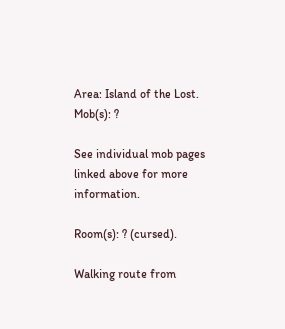Area: Island of the Lost.
Mob(s): ?

See individual mob pages linked above for more information.

Room(s): ? (cursed).

Walking route from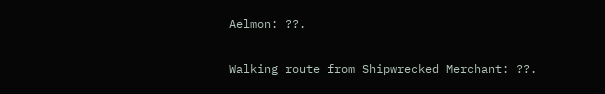Aelmon: ??.

Walking route from Shipwrecked Merchant: ??.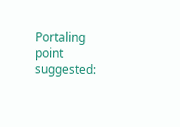Portaling point suggested: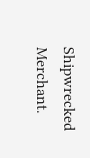Shipwrecked Merchant.